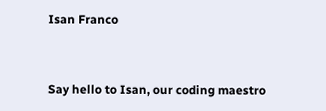Isan Franco


Say hello to Isan, our coding maestro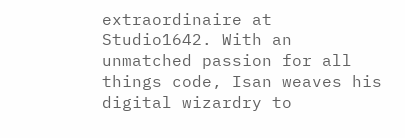extraordinaire at Studio1642. With an unmatched passion for all things code, Isan weaves his digital wizardry to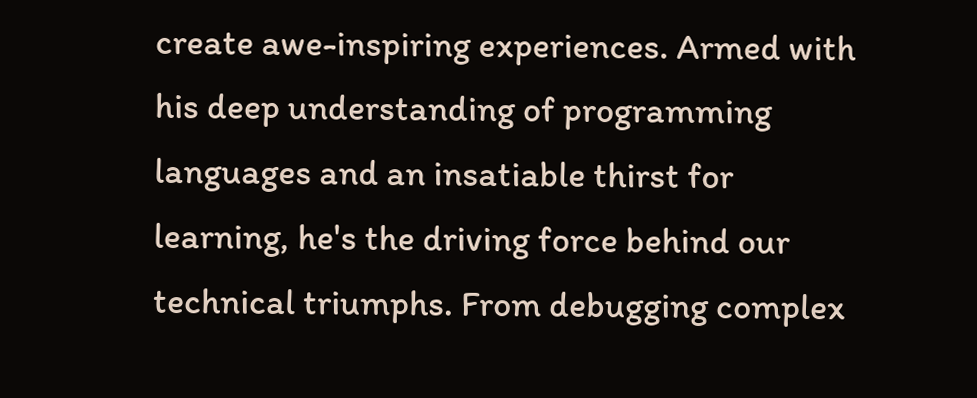create awe-inspiring experiences. Armed with his deep understanding of programming languages and an insatiable thirst for learning, he's the driving force behind our technical triumphs. From debugging complex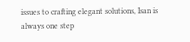issues to crafting elegant solutions, Isan is always one step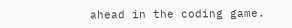ahead in the coding game.